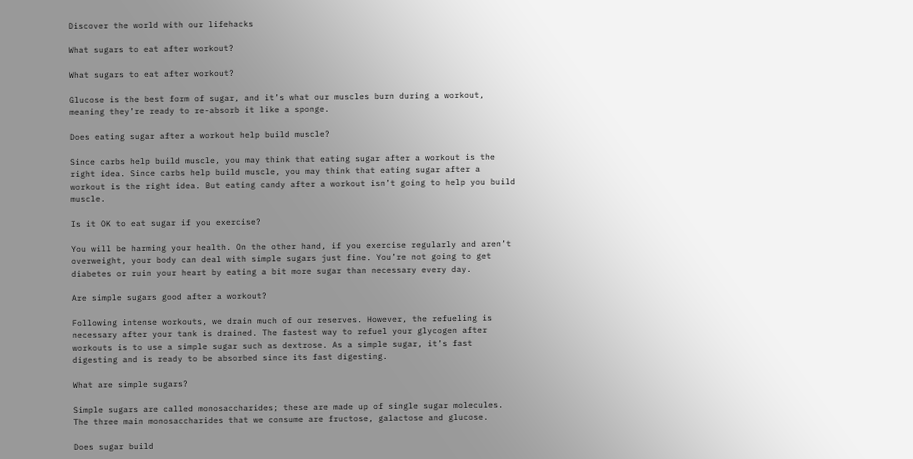Discover the world with our lifehacks

What sugars to eat after workout?

What sugars to eat after workout?

Glucose is the best form of sugar, and it’s what our muscles burn during a workout, meaning they’re ready to re-absorb it like a sponge.

Does eating sugar after a workout help build muscle?

Since carbs help build muscle, you may think that eating sugar after a workout is the right idea. Since carbs help build muscle, you may think that eating sugar after a workout is the right idea. But eating candy after a workout isn’t going to help you build muscle.

Is it OK to eat sugar if you exercise?

You will be harming your health. On the other hand, if you exercise regularly and aren’t overweight, your body can deal with simple sugars just fine. You’re not going to get diabetes or ruin your heart by eating a bit more sugar than necessary every day.

Are simple sugars good after a workout?

Following intense workouts, we drain much of our reserves. However, the refueling is necessary after your tank is drained. The fastest way to refuel your glycogen after workouts is to use a simple sugar such as dextrose. As a simple sugar, it’s fast digesting and is ready to be absorbed since its fast digesting.

What are simple sugars?

Simple sugars are called monosaccharides; these are made up of single sugar molecules. The three main monosaccharides that we consume are fructose, galactose and glucose.

Does sugar build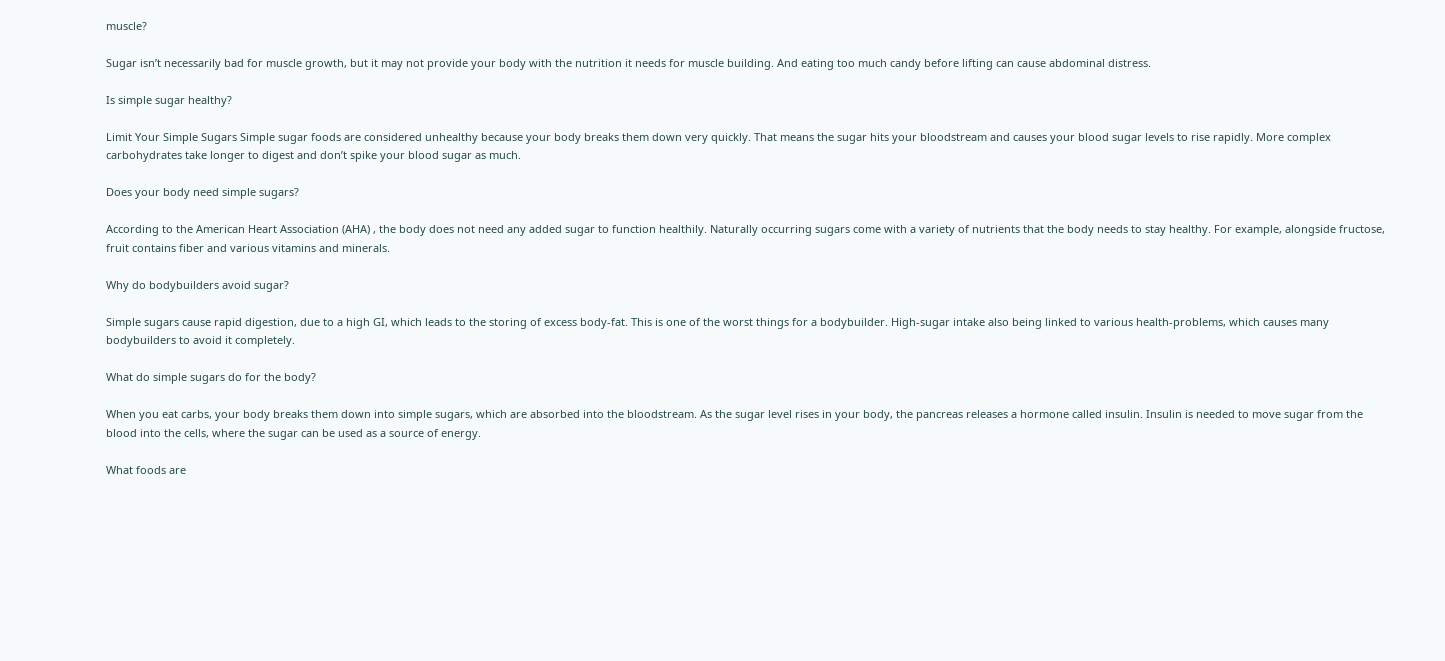muscle?

Sugar isn’t necessarily bad for muscle growth, but it may not provide your body with the nutrition it needs for muscle building. And eating too much candy before lifting can cause abdominal distress.

Is simple sugar healthy?

Limit Your Simple Sugars Simple sugar foods are considered unhealthy because your body breaks them down very quickly. That means the sugar hits your bloodstream and causes your blood sugar levels to rise rapidly. More complex carbohydrates take longer to digest and don’t spike your blood sugar as much.

Does your body need simple sugars?

According to the American Heart Association (AHA) , the body does not need any added sugar to function healthily. Naturally occurring sugars come with a variety of nutrients that the body needs to stay healthy. For example, alongside fructose, fruit contains fiber and various vitamins and minerals.

Why do bodybuilders avoid sugar?

Simple sugars cause rapid digestion, due to a high GI, which leads to the storing of excess body-fat. This is one of the worst things for a bodybuilder. High-sugar intake also being linked to various health-problems, which causes many bodybuilders to avoid it completely.

What do simple sugars do for the body?

When you eat carbs, your body breaks them down into simple sugars, which are absorbed into the bloodstream. As the sugar level rises in your body, the pancreas releases a hormone called insulin. Insulin is needed to move sugar from the blood into the cells, where the sugar can be used as a source of energy.

What foods are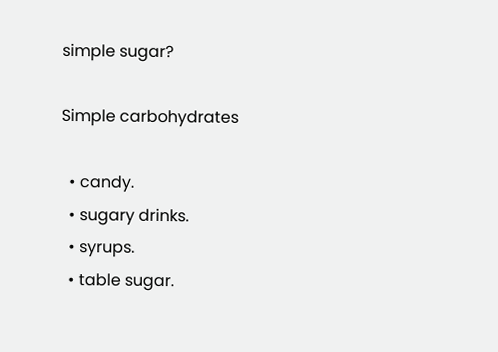simple sugar?

Simple carbohydrates

  • candy.
  • sugary drinks.
  • syrups.
  • table sugar.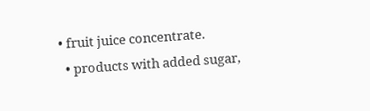• fruit juice concentrate.
  • products with added sugar,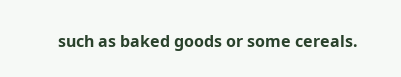such as baked goods or some cereals.